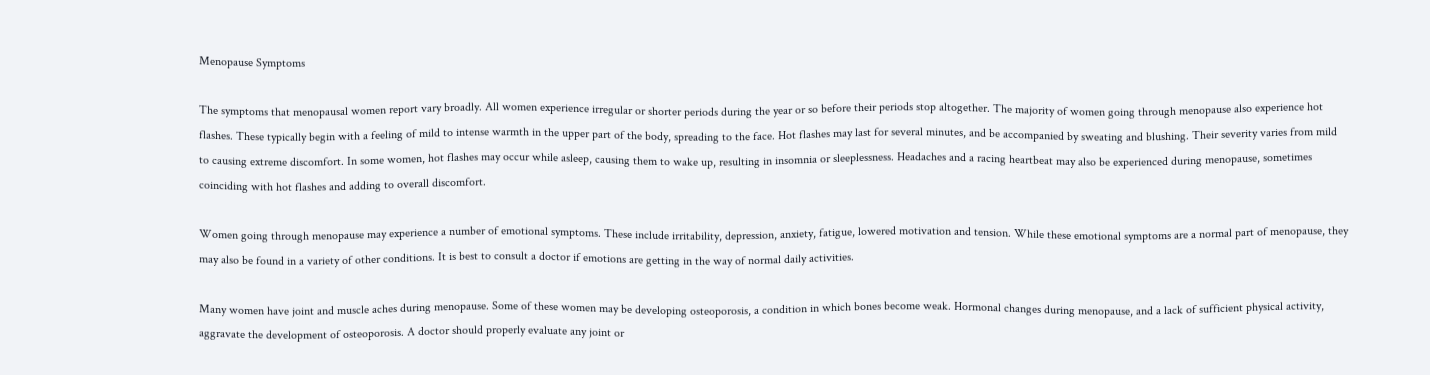Menopause Symptoms

The symptoms that menopausal women report vary broadly. All women experience irregular or shorter periods during the year or so before their periods stop altogether. The majority of women going through menopause also experience hot flashes. These typically begin with a feeling of mild to intense warmth in the upper part of the body, spreading to the face. Hot flashes may last for several minutes, and be accompanied by sweating and blushing. Their severity varies from mild to causing extreme discomfort. In some women, hot flashes may occur while asleep, causing them to wake up, resulting in insomnia or sleeplessness. Headaches and a racing heartbeat may also be experienced during menopause, sometimes coinciding with hot flashes and adding to overall discomfort.

Women going through menopause may experience a number of emotional symptoms. These include irritability, depression, anxiety, fatigue, lowered motivation and tension. While these emotional symptoms are a normal part of menopause, they may also be found in a variety of other conditions. It is best to consult a doctor if emotions are getting in the way of normal daily activities.

Many women have joint and muscle aches during menopause. Some of these women may be developing osteoporosis, a condition in which bones become weak. Hormonal changes during menopause, and a lack of sufficient physical activity, aggravate the development of osteoporosis. A doctor should properly evaluate any joint or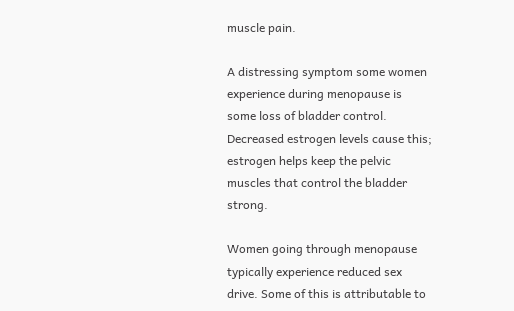muscle pain.

A distressing symptom some women experience during menopause is some loss of bladder control. Decreased estrogen levels cause this; estrogen helps keep the pelvic muscles that control the bladder strong.

Women going through menopause typically experience reduced sex drive. Some of this is attributable to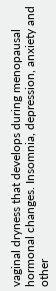vaginal dryness that develops during menopausal hormonal changes. Insomnia, depression, anxiety and other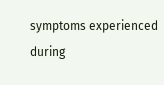symptoms experienced during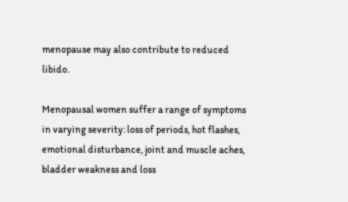menopause may also contribute to reduced libido.

Menopausal women suffer a range of symptoms in varying severity: loss of periods, hot flashes, emotional disturbance, joint and muscle aches, bladder weakness and loss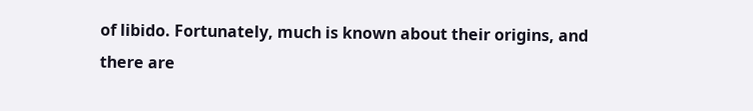of libido. Fortunately, much is known about their origins, and there are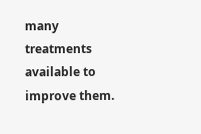many treatments available to improve them.